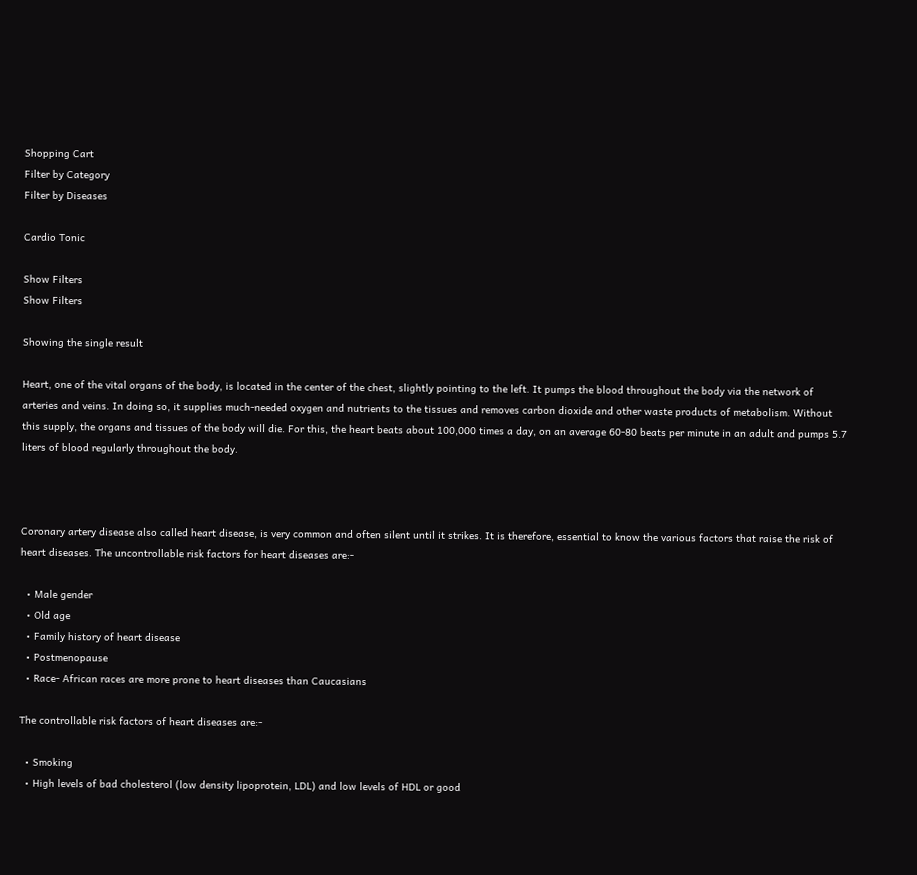Shopping Cart
Filter by Category
Filter by Diseases

Cardio Tonic

Show Filters
Show Filters

Showing the single result

Heart, one of the vital organs of the body, is located in the center of the chest, slightly pointing to the left. It pumps the blood throughout the body via the network of arteries and veins. In doing so, it supplies much-needed oxygen and nutrients to the tissues and removes carbon dioxide and other waste products of metabolism. Without this supply, the organs and tissues of the body will die. For this, the heart beats about 100,000 times a day, on an average 60-80 beats per minute in an adult and pumps 5.7 liters of blood regularly throughout the body.



Coronary artery disease also called heart disease, is very common and often silent until it strikes. It is therefore, essential to know the various factors that raise the risk of heart diseases. The uncontrollable risk factors for heart diseases are:-

  • Male gender
  • Old age
  • Family history of heart disease
  • Postmenopause
  • Race- African races are more prone to heart diseases than Caucasians

The controllable risk factors of heart diseases are:-

  • Smoking
  • High levels of bad cholesterol (low density lipoprotein, LDL) and low levels of HDL or good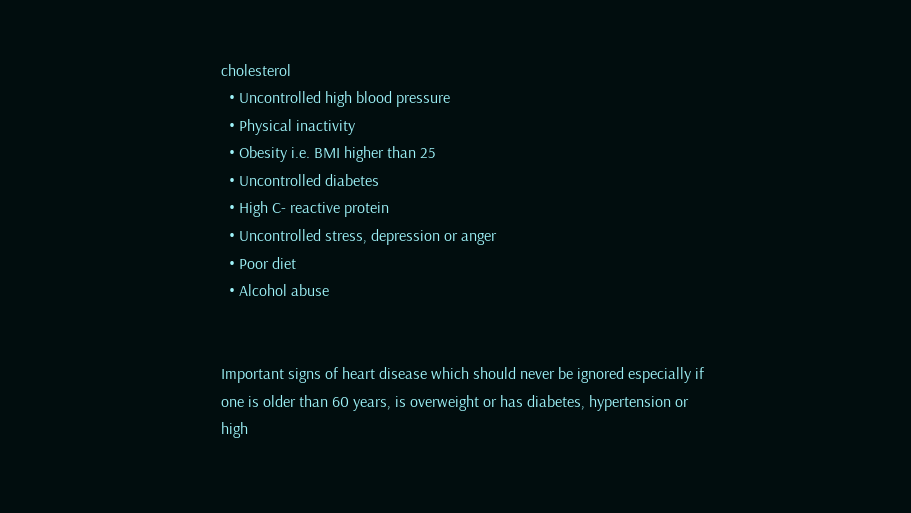cholesterol
  • Uncontrolled high blood pressure
  • Physical inactivity
  • Obesity i.e. BMI higher than 25
  • Uncontrolled diabetes
  • High C- reactive protein
  • Uncontrolled stress, depression or anger
  • Poor diet
  • Alcohol abuse


Important signs of heart disease which should never be ignored especially if one is older than 60 years, is overweight or has diabetes, hypertension or high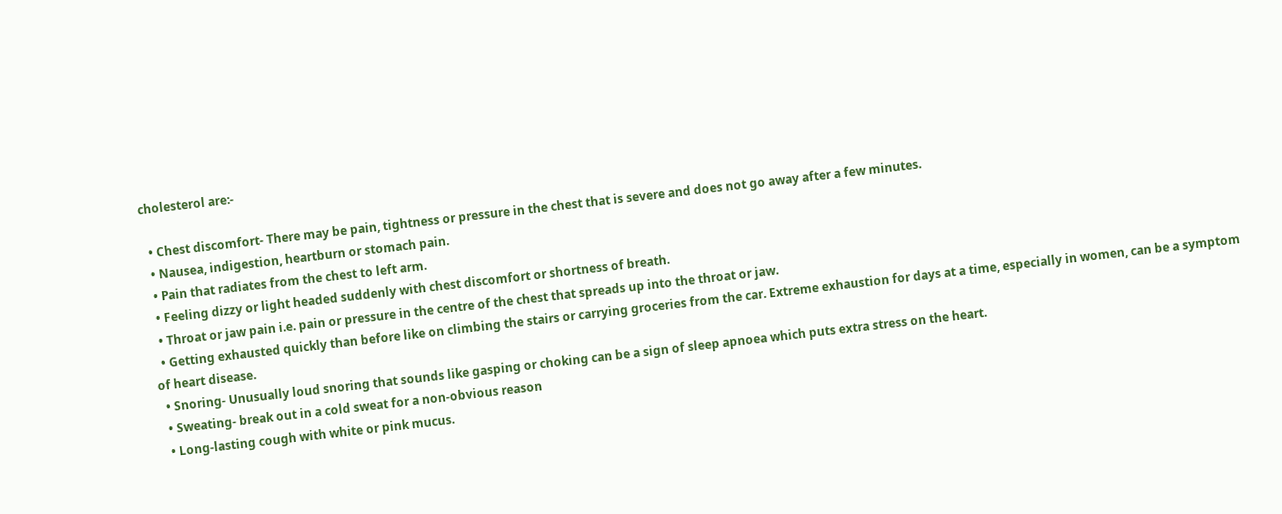cholesterol are:-

  • Chest discomfort- There may be pain, tightness or pressure in the chest that is severe and does not go away after a few minutes.
  • Nausea, indigestion, heartburn or stomach pain.
  • Pain that radiates from the chest to left arm.
  • Feeling dizzy or light headed suddenly with chest discomfort or shortness of breath.
  • Throat or jaw pain i.e. pain or pressure in the centre of the chest that spreads up into the throat or jaw.
  • Getting exhausted quickly than before like on climbing the stairs or carrying groceries from the car. Extreme exhaustion for days at a time, especially in women, can be a symptom of heart disease.
  • Snoring- Unusually loud snoring that sounds like gasping or choking can be a sign of sleep apnoea which puts extra stress on the heart.
  • Sweating- break out in a cold sweat for a non-obvious reason
  • Long-lasting cough with white or pink mucus.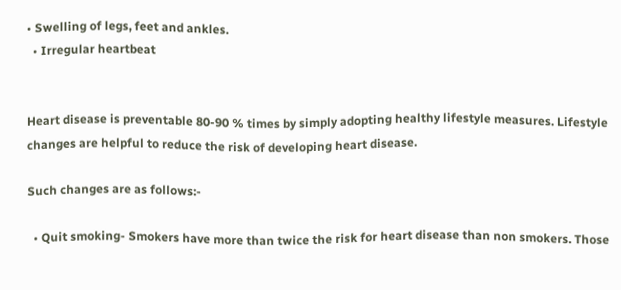• Swelling of legs, feet and ankles.
  • Irregular heartbeat


Heart disease is preventable 80-90 % times by simply adopting healthy lifestyle measures. Lifestyle changes are helpful to reduce the risk of developing heart disease.

Such changes are as follows:-

  • Quit smoking- Smokers have more than twice the risk for heart disease than non smokers. Those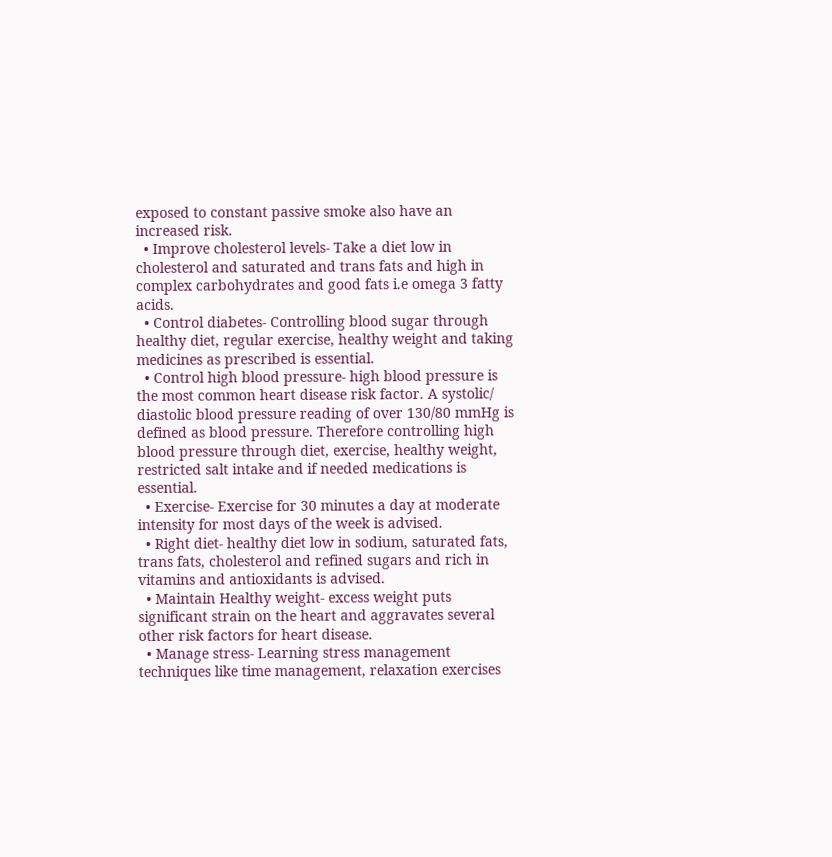exposed to constant passive smoke also have an increased risk.
  • Improve cholesterol levels- Take a diet low in cholesterol and saturated and trans fats and high in complex carbohydrates and good fats i.e omega 3 fatty acids.
  • Control diabetes- Controlling blood sugar through healthy diet, regular exercise, healthy weight and taking medicines as prescribed is essential.
  • Control high blood pressure- high blood pressure is the most common heart disease risk factor. A systolic/ diastolic blood pressure reading of over 130/80 mmHg is defined as blood pressure. Therefore controlling high blood pressure through diet, exercise, healthy weight, restricted salt intake and if needed medications is essential.
  • Exercise- Exercise for 30 minutes a day at moderate intensity for most days of the week is advised.
  • Right diet- healthy diet low in sodium, saturated fats, trans fats, cholesterol and refined sugars and rich in vitamins and antioxidants is advised.
  • Maintain Healthy weight- excess weight puts significant strain on the heart and aggravates several other risk factors for heart disease.
  • Manage stress- Learning stress management techniques like time management, relaxation exercises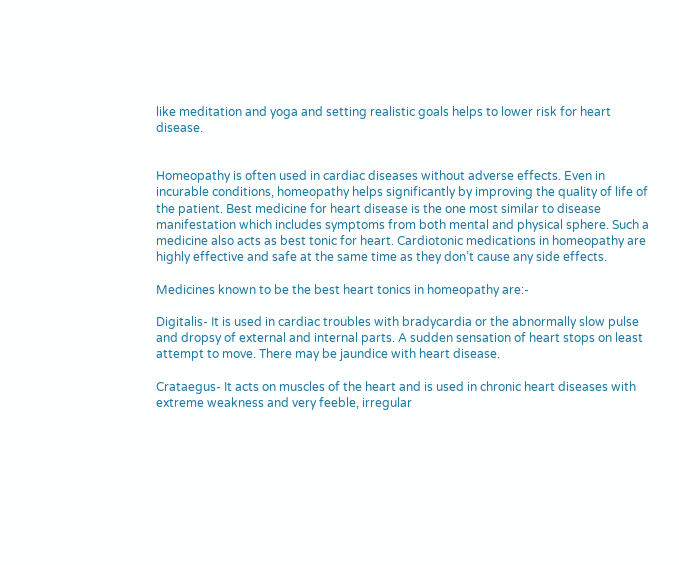like meditation and yoga and setting realistic goals helps to lower risk for heart disease.


Homeopathy is often used in cardiac diseases without adverse effects. Even in incurable conditions, homeopathy helps significantly by improving the quality of life of the patient. Best medicine for heart disease is the one most similar to disease manifestation which includes symptoms from both mental and physical sphere. Such a medicine also acts as best tonic for heart. Cardiotonic medications in homeopathy are highly effective and safe at the same time as they don’t cause any side effects.

Medicines known to be the best heart tonics in homeopathy are:-

Digitalis- It is used in cardiac troubles with bradycardia or the abnormally slow pulse and dropsy of external and internal parts. A sudden sensation of heart stops on least attempt to move. There may be jaundice with heart disease.

Crataegus- It acts on muscles of the heart and is used in chronic heart diseases with extreme weakness and very feeble, irregular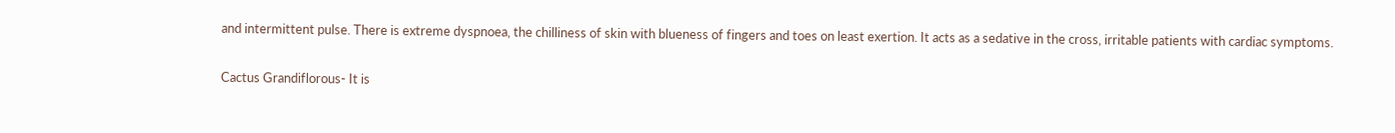and intermittent pulse. There is extreme dyspnoea, the chilliness of skin with blueness of fingers and toes on least exertion. It acts as a sedative in the cross, irritable patients with cardiac symptoms.

Cactus Grandiflorous- It is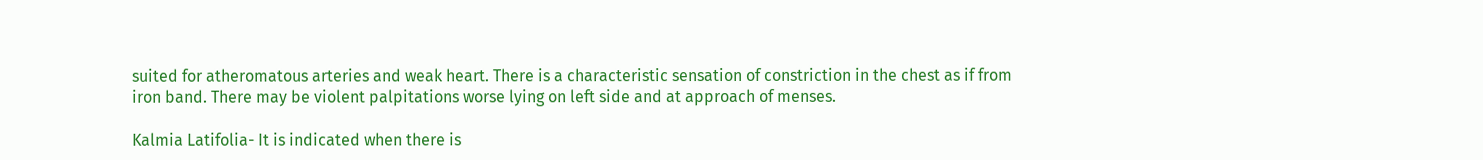suited for atheromatous arteries and weak heart. There is a characteristic sensation of constriction in the chest as if from iron band. There may be violent palpitations worse lying on left side and at approach of menses.

Kalmia Latifolia- It is indicated when there is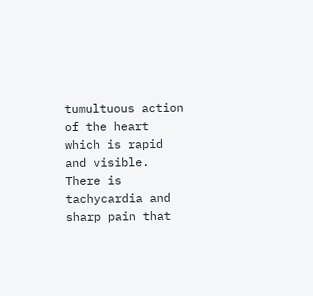tumultuous action of the heart which is rapid and visible. There is tachycardia and sharp pain that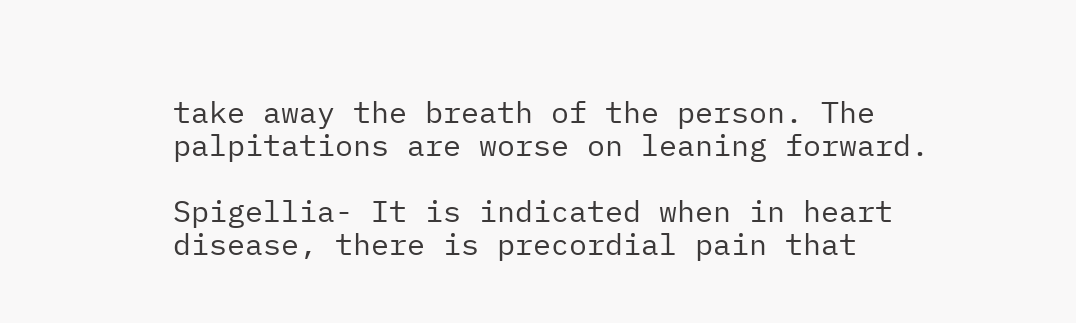take away the breath of the person. The palpitations are worse on leaning forward.

Spigellia- It is indicated when in heart disease, there is precordial pain that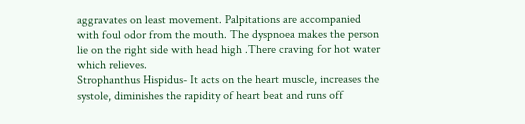aggravates on least movement. Palpitations are accompanied with foul odor from the mouth. The dyspnoea makes the person lie on the right side with head high .There craving for hot water which relieves.
Strophanthus Hispidus- It acts on the heart muscle, increases the systole, diminishes the rapidity of heart beat and runs off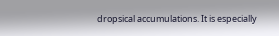dropsical accumulations. It is especially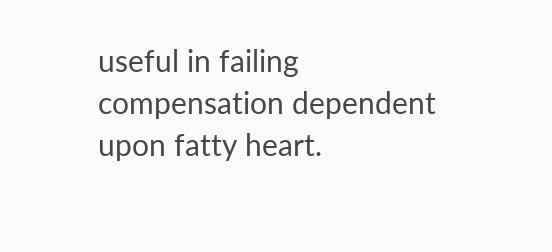useful in failing compensation dependent upon fatty heart.